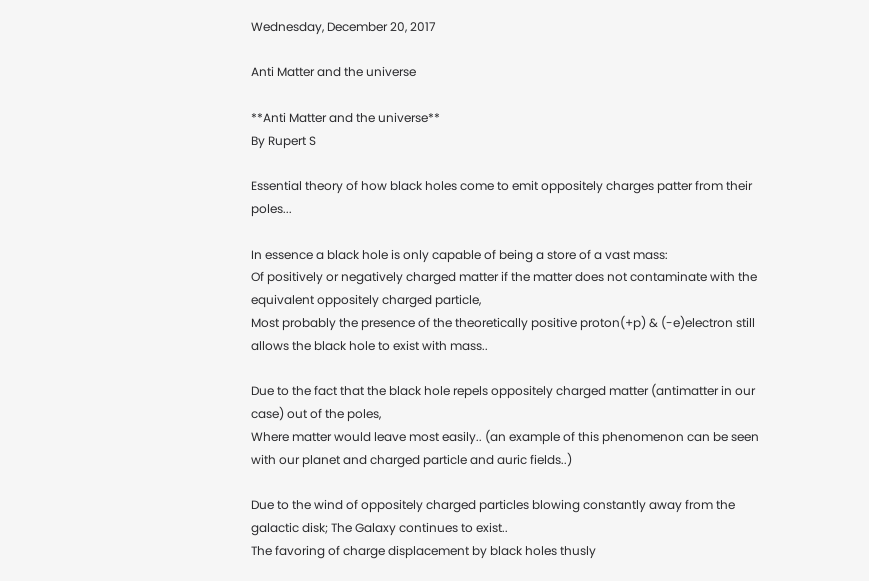Wednesday, December 20, 2017

Anti Matter and the universe

**Anti Matter and the universe**
By Rupert S

Essential theory of how black holes come to emit oppositely charges patter from their poles...

In essence a black hole is only capable of being a store of a vast mass:
Of positively or negatively charged matter if the matter does not contaminate with the equivalent oppositely charged particle,
Most probably the presence of the theoretically positive proton(+p) & (-e)electron still allows the black hole to exist with mass..

Due to the fact that the black hole repels oppositely charged matter (antimatter in our case) out of the poles,
Where matter would leave most easily.. (an example of this phenomenon can be seen with our planet and charged particle and auric fields..)

Due to the wind of oppositely charged particles blowing constantly away from the galactic disk; The Galaxy continues to exist..
The favoring of charge displacement by black holes thusly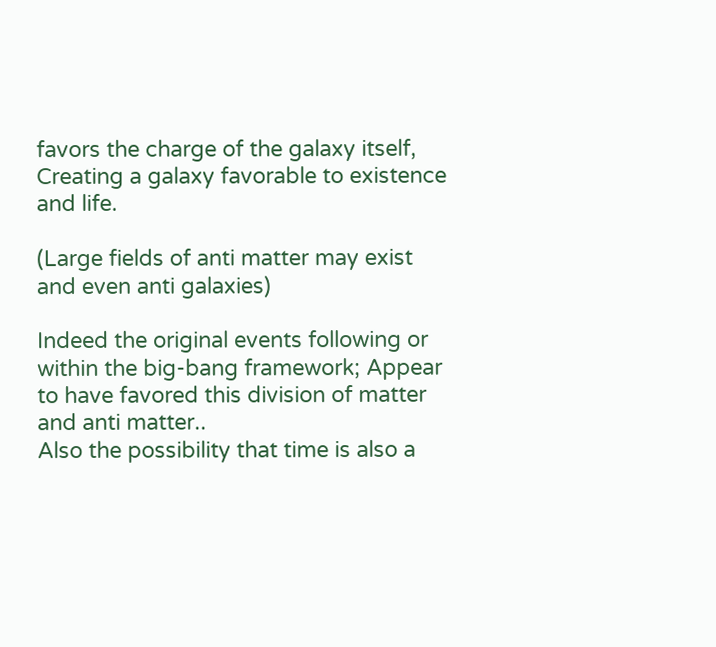favors the charge of the galaxy itself,
Creating a galaxy favorable to existence and life.

(Large fields of anti matter may exist and even anti galaxies)

Indeed the original events following or within the big-bang framework; Appear to have favored this division of matter and anti matter..
Also the possibility that time is also a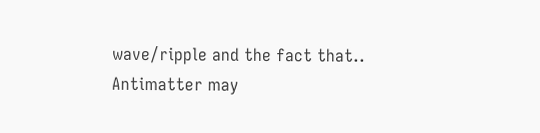wave/ripple and the fact that..
Antimatter may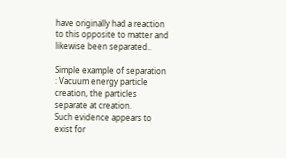have originally had a reaction to this opposite to matter and likewise been separated..

Simple example of separation : Vacuum energy particle creation, the particles separate at creation.
Such evidence appears to exist for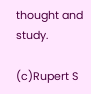thought and study.

(c)Rupert S